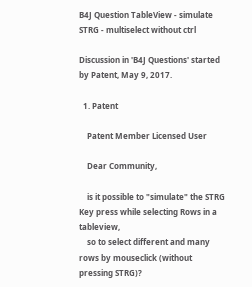B4J Question TableView - simulate STRG - multiselect without ctrl

Discussion in 'B4J Questions' started by Patent, May 9, 2017.

  1. Patent

    Patent Member Licensed User

    Dear Community,

    is it possible to "simulate" the STRG Key press while selecting Rows in a tableview,
    so to select different and many rows by mouseclick (without pressing STRG)?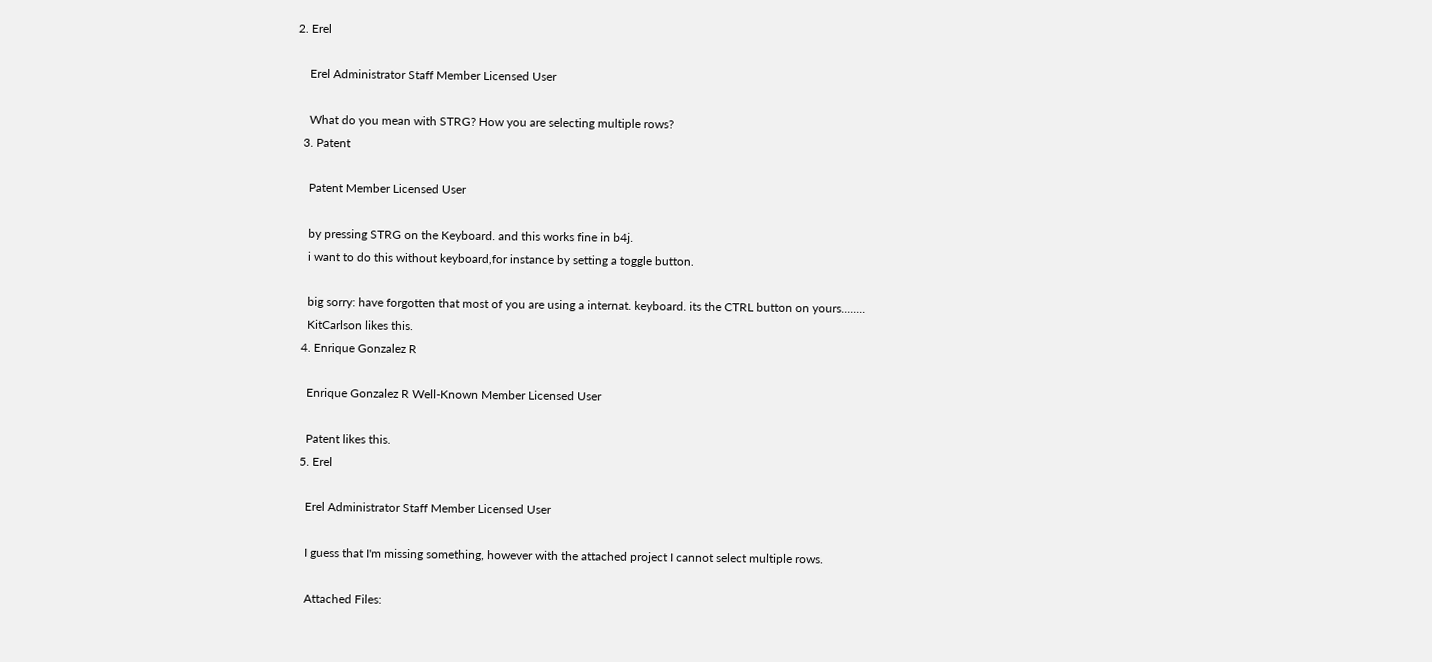2. Erel

    Erel Administrator Staff Member Licensed User

    What do you mean with STRG? How you are selecting multiple rows?
  3. Patent

    Patent Member Licensed User

    by pressing STRG on the Keyboard. and this works fine in b4j.
    i want to do this without keyboard,for instance by setting a toggle button.

    big sorry: have forgotten that most of you are using a internat. keyboard. its the CTRL button on yours........
    KitCarlson likes this.
  4. Enrique Gonzalez R

    Enrique Gonzalez R Well-Known Member Licensed User

    Patent likes this.
  5. Erel

    Erel Administrator Staff Member Licensed User

    I guess that I'm missing something, however with the attached project I cannot select multiple rows.

    Attached Files: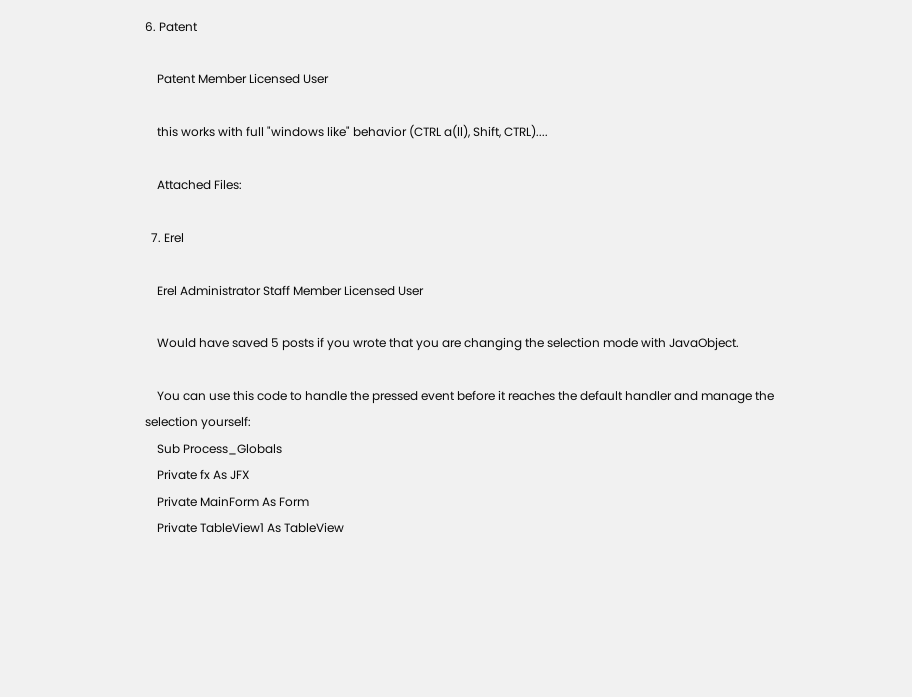6. Patent

    Patent Member Licensed User

    this works with full "windows like" behavior (CTRL a(ll), Shift, CTRL)....

    Attached Files:

  7. Erel

    Erel Administrator Staff Member Licensed User

    Would have saved 5 posts if you wrote that you are changing the selection mode with JavaObject.

    You can use this code to handle the pressed event before it reaches the default handler and manage the selection yourself:
    Sub Process_Globals
    Private fx As JFX
    Private MainForm As Form
    Private TableView1 As TableView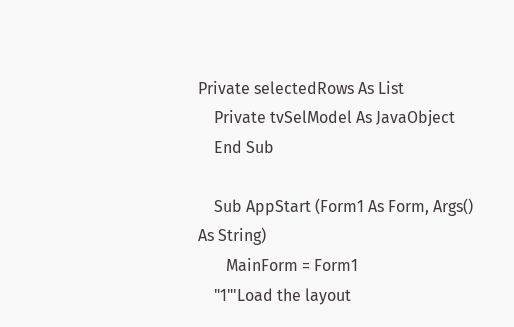Private selectedRows As List
    Private tvSelModel As JavaObject
    End Sub

    Sub AppStart (Form1 As Form, Args() As String)
       MainForm = Form1
    "1"'Load the layout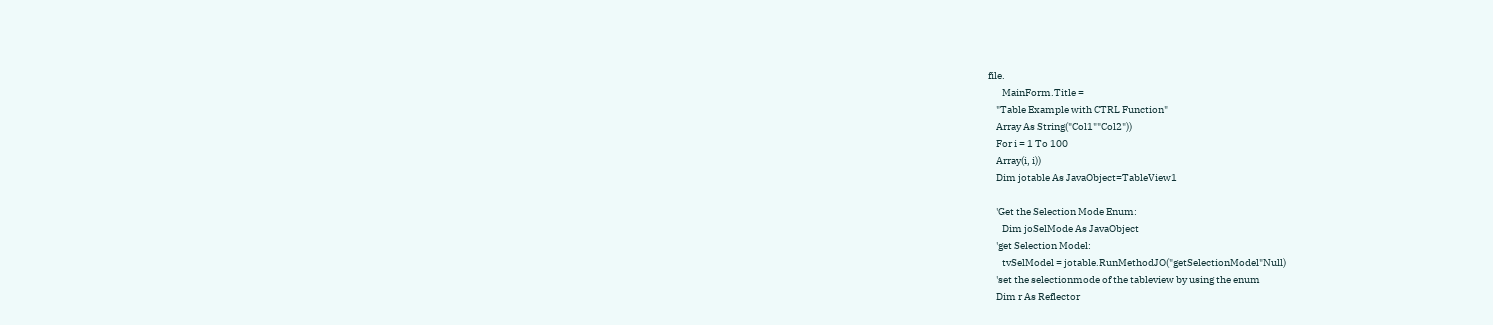file.
       MainForm.Title =
    "Table Example with CTRL Function"
    Array As String("Col1""Col2"))
    For i = 1 To 100
    Array(i, i))
    Dim jotable As JavaObject=TableView1

    'Get the Selection Mode Enum:
       Dim joSelMode As JavaObject
    'get Selection Model:
       tvSelModel = jotable.RunMethodJO("getSelectionModel"Null)
    'set the selectionmode of the tableview by using the enum
    Dim r As Reflector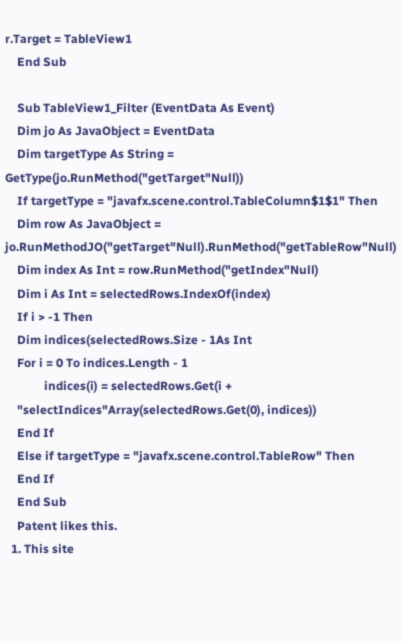r.Target = TableView1
    End Sub

    Sub TableView1_Filter (EventData As Event)
    Dim jo As JavaObject = EventData
    Dim targetType As String = GetType(jo.RunMethod("getTarget"Null))
    If targetType = "javafx.scene.control.TableColumn$1$1" Then
    Dim row As JavaObject = jo.RunMethodJO("getTarget"Null).RunMethod("getTableRow"Null)
    Dim index As Int = row.RunMethod("getIndex"Null)
    Dim i As Int = selectedRows.IndexOf(index)
    If i > -1 Then
    Dim indices(selectedRows.Size - 1As Int
    For i = 0 To indices.Length - 1
             indices(i) = selectedRows.Get(i +
    "selectIndices"Array(selectedRows.Get(0), indices))
    End If
    Else if targetType = "javafx.scene.control.TableRow" Then
    End If
    End Sub
    Patent likes this.
  1. This site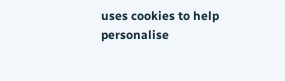uses cookies to help personalise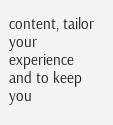content, tailor your experience and to keep you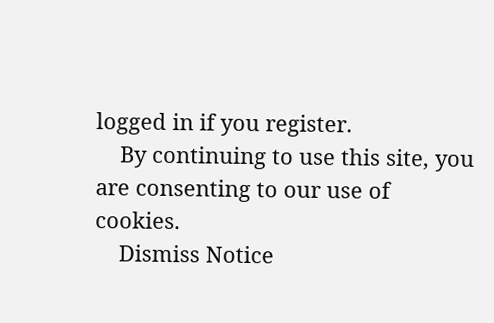logged in if you register.
    By continuing to use this site, you are consenting to our use of cookies.
    Dismiss Notice